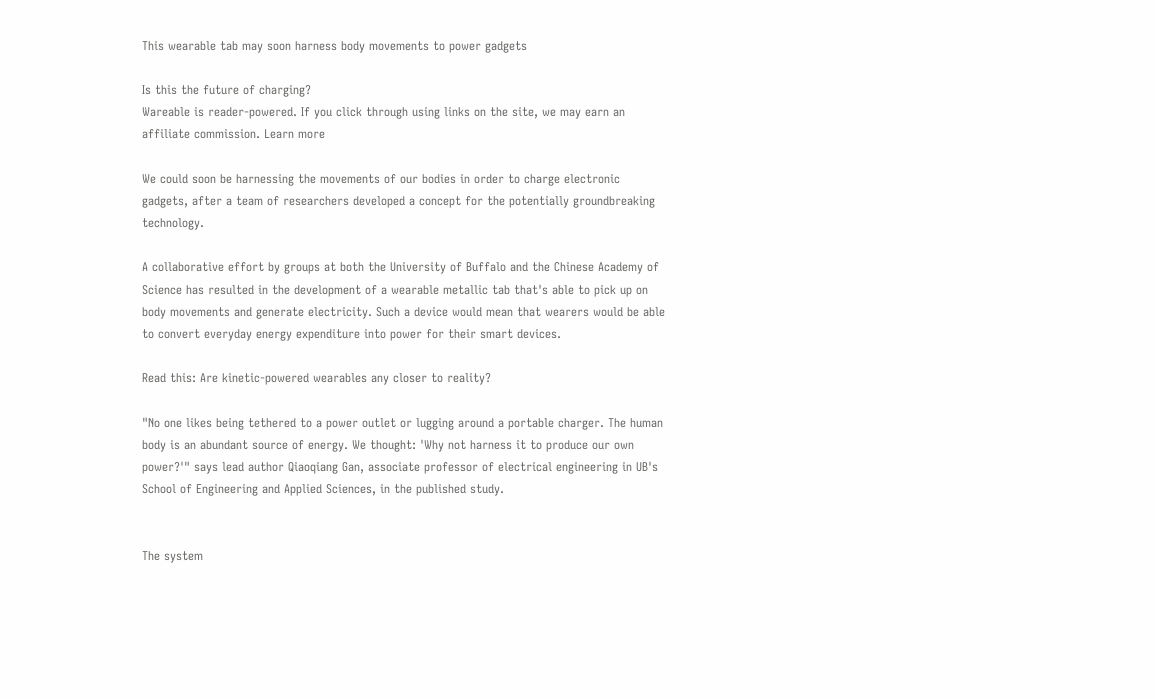This wearable tab may soon harness body movements to power gadgets

Is this the future of charging?
Wareable is reader-powered. If you click through using links on the site, we may earn an affiliate commission. Learn more

We could soon be harnessing the movements of our bodies in order to charge electronic gadgets, after a team of researchers developed a concept for the potentially groundbreaking technology.

A collaborative effort by groups at both the University of Buffalo and the Chinese Academy of Science has resulted in the development of a wearable metallic tab that's able to pick up on body movements and generate electricity. Such a device would mean that wearers would be able to convert everyday energy expenditure into power for their smart devices.

Read this: Are kinetic-powered wearables any closer to reality?

"No one likes being tethered to a power outlet or lugging around a portable charger. The human body is an abundant source of energy. We thought: 'Why not harness it to produce our own power?'" says lead author Qiaoqiang Gan, associate professor of electrical engineering in UB's School of Engineering and Applied Sciences, in the published study.


The system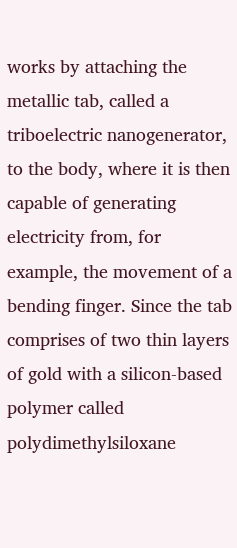works by attaching the metallic tab, called a triboelectric nanogenerator, to the body, where it is then capable of generating electricity from, for example, the movement of a bending finger. Since the tab comprises of two thin layers of gold with a silicon-based polymer called polydimethylsiloxane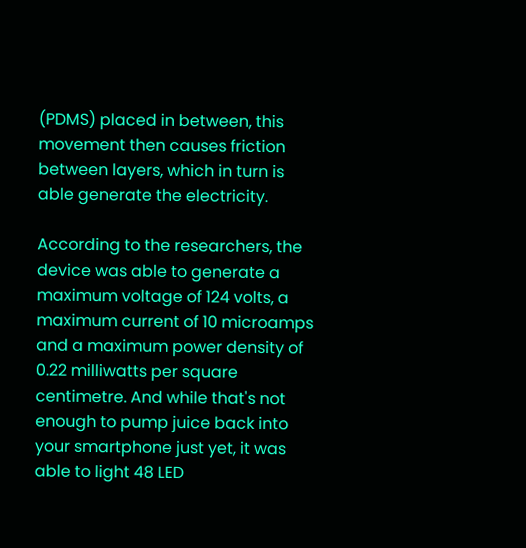(PDMS) placed in between, this movement then causes friction between layers, which in turn is able generate the electricity.

According to the researchers, the device was able to generate a maximum voltage of 124 volts, a maximum current of 10 microamps and a maximum power density of 0.22 milliwatts per square centimetre. And while that's not enough to pump juice back into your smartphone just yet, it was able to light 48 LED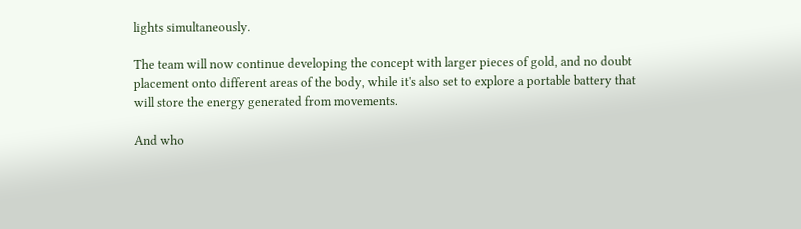lights simultaneously.

The team will now continue developing the concept with larger pieces of gold, and no doubt placement onto different areas of the body, while it's also set to explore a portable battery that will store the energy generated from movements.

And who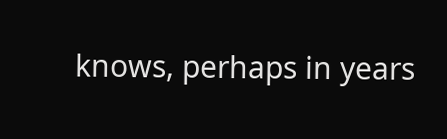knows, perhaps in years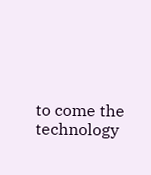to come the technology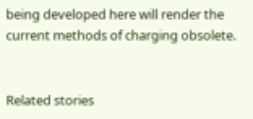being developed here will render the current methods of charging obsolete.


Related stories